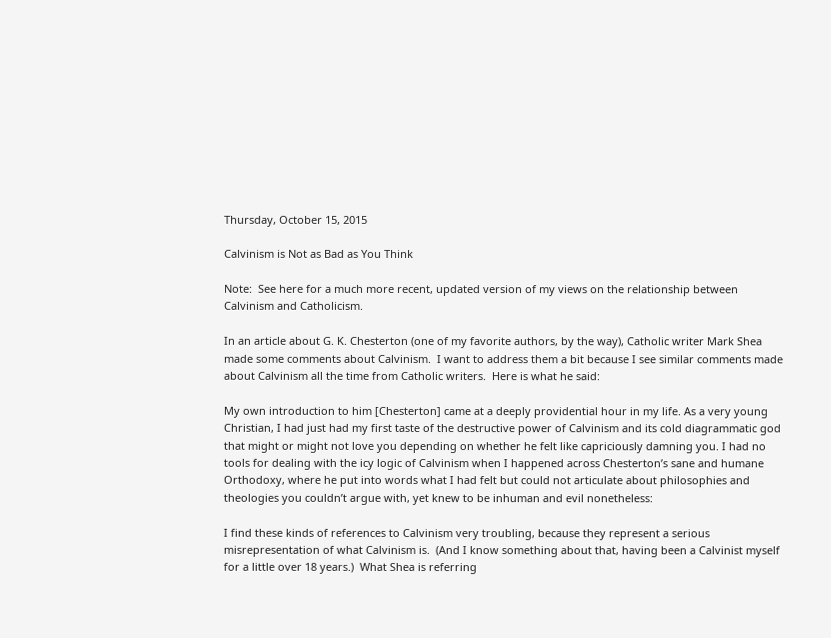Thursday, October 15, 2015

Calvinism is Not as Bad as You Think

Note:  See here for a much more recent, updated version of my views on the relationship between Calvinism and Catholicism.

In an article about G. K. Chesterton (one of my favorite authors, by the way), Catholic writer Mark Shea made some comments about Calvinism.  I want to address them a bit because I see similar comments made about Calvinism all the time from Catholic writers.  Here is what he said:

My own introduction to him [Chesterton] came at a deeply providential hour in my life. As a very young Christian, I had just had my first taste of the destructive power of Calvinism and its cold diagrammatic god that might or might not love you depending on whether he felt like capriciously damning you. I had no tools for dealing with the icy logic of Calvinism when I happened across Chesterton’s sane and humane Orthodoxy, where he put into words what I had felt but could not articulate about philosophies and theologies you couldn’t argue with, yet knew to be inhuman and evil nonetheless:

I find these kinds of references to Calvinism very troubling, because they represent a serious misrepresentation of what Calvinism is.  (And I know something about that, having been a Calvinist myself for a little over 18 years.)  What Shea is referring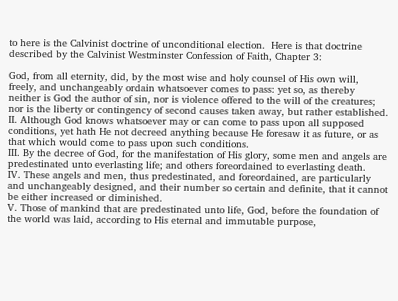to here is the Calvinist doctrine of unconditional election.  Here is that doctrine described by the Calvinist Westminster Confession of Faith, Chapter 3:

God, from all eternity, did, by the most wise and holy counsel of His own will, freely, and unchangeably ordain whatsoever comes to pass: yet so, as thereby neither is God the author of sin, nor is violence offered to the will of the creatures; nor is the liberty or contingency of second causes taken away, but rather established.
II. Although God knows whatsoever may or can come to pass upon all supposed conditions, yet hath He not decreed anything because He foresaw it as future, or as that which would come to pass upon such conditions.
III. By the decree of God, for the manifestation of His glory, some men and angels are predestinated unto everlasting life; and others foreordained to everlasting death.
IV. These angels and men, thus predestinated, and foreordained, are particularly and unchangeably designed, and their number so certain and definite, that it cannot be either increased or diminished.
V. Those of mankind that are predestinated unto life, God, before the foundation of the world was laid, according to His eternal and immutable purpose,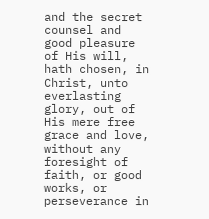and the secret counsel and good pleasure of His will, hath chosen, in Christ, unto everlasting glory, out of His mere free grace and love, without any foresight of faith, or good works, or perseverance in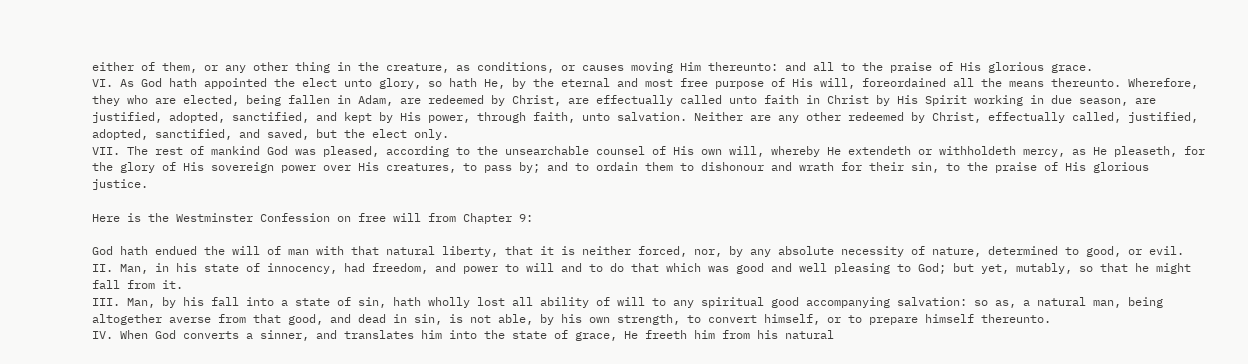either of them, or any other thing in the creature, as conditions, or causes moving Him thereunto: and all to the praise of His glorious grace.
VI. As God hath appointed the elect unto glory, so hath He, by the eternal and most free purpose of His will, foreordained all the means thereunto. Wherefore, they who are elected, being fallen in Adam, are redeemed by Christ, are effectually called unto faith in Christ by His Spirit working in due season, are justified, adopted, sanctified, and kept by His power, through faith, unto salvation. Neither are any other redeemed by Christ, effectually called, justified, adopted, sanctified, and saved, but the elect only.
VII. The rest of mankind God was pleased, according to the unsearchable counsel of His own will, whereby He extendeth or withholdeth mercy, as He pleaseth, for the glory of His sovereign power over His creatures, to pass by; and to ordain them to dishonour and wrath for their sin, to the praise of His glorious justice.

Here is the Westminster Confession on free will from Chapter 9:

God hath endued the will of man with that natural liberty, that it is neither forced, nor, by any absolute necessity of nature, determined to good, or evil.
II. Man, in his state of innocency, had freedom, and power to will and to do that which was good and well pleasing to God; but yet, mutably, so that he might fall from it.
III. Man, by his fall into a state of sin, hath wholly lost all ability of will to any spiritual good accompanying salvation: so as, a natural man, being altogether averse from that good, and dead in sin, is not able, by his own strength, to convert himself, or to prepare himself thereunto.
IV. When God converts a sinner, and translates him into the state of grace, He freeth him from his natural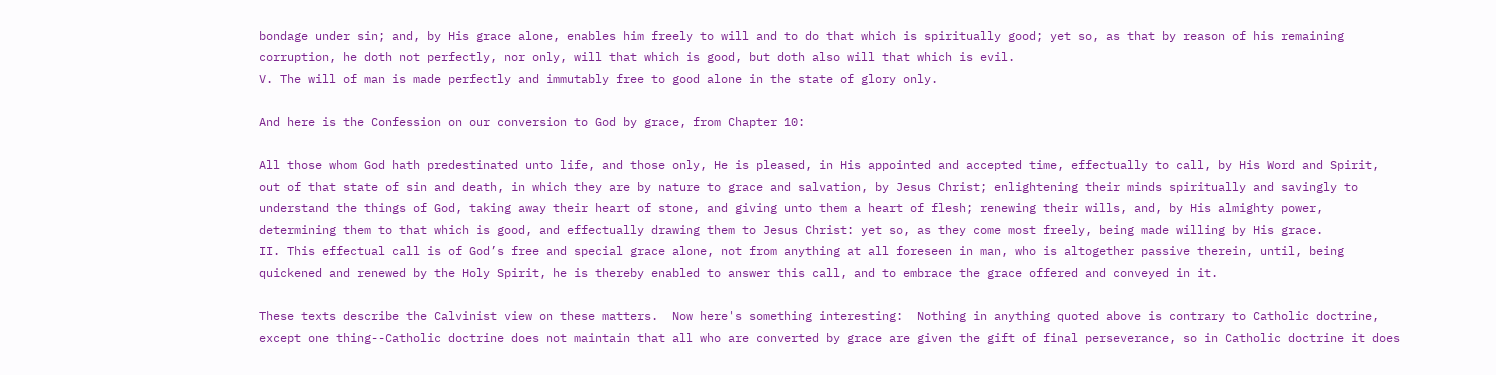bondage under sin; and, by His grace alone, enables him freely to will and to do that which is spiritually good; yet so, as that by reason of his remaining corruption, he doth not perfectly, nor only, will that which is good, but doth also will that which is evil.
V. The will of man is made perfectly and immutably free to good alone in the state of glory only.

And here is the Confession on our conversion to God by grace, from Chapter 10:

All those whom God hath predestinated unto life, and those only, He is pleased, in His appointed and accepted time, effectually to call, by His Word and Spirit, out of that state of sin and death, in which they are by nature to grace and salvation, by Jesus Christ; enlightening their minds spiritually and savingly to understand the things of God, taking away their heart of stone, and giving unto them a heart of flesh; renewing their wills, and, by His almighty power, determining them to that which is good, and effectually drawing them to Jesus Christ: yet so, as they come most freely, being made willing by His grace.
II. This effectual call is of God’s free and special grace alone, not from anything at all foreseen in man, who is altogether passive therein, until, being quickened and renewed by the Holy Spirit, he is thereby enabled to answer this call, and to embrace the grace offered and conveyed in it.

These texts describe the Calvinist view on these matters.  Now here's something interesting:  Nothing in anything quoted above is contrary to Catholic doctrine, except one thing--Catholic doctrine does not maintain that all who are converted by grace are given the gift of final perseverance, so in Catholic doctrine it does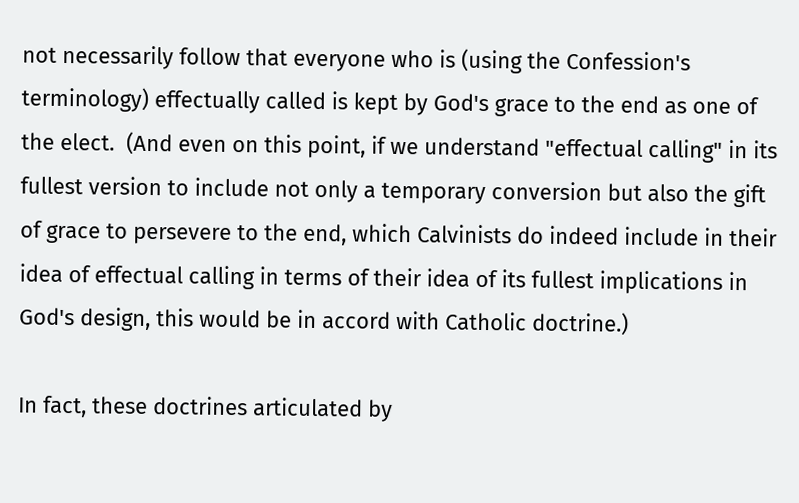not necessarily follow that everyone who is (using the Confession's terminology) effectually called is kept by God's grace to the end as one of the elect.  (And even on this point, if we understand "effectual calling" in its fullest version to include not only a temporary conversion but also the gift of grace to persevere to the end, which Calvinists do indeed include in their idea of effectual calling in terms of their idea of its fullest implications in God's design, this would be in accord with Catholic doctrine.)

In fact, these doctrines articulated by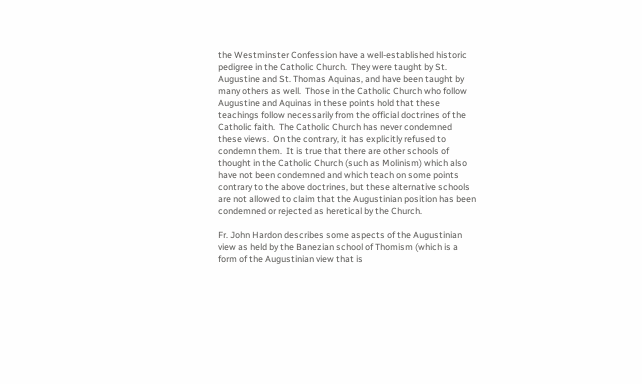the Westminster Confession have a well-established historic pedigree in the Catholic Church.  They were taught by St. Augustine and St. Thomas Aquinas, and have been taught by many others as well.  Those in the Catholic Church who follow Augustine and Aquinas in these points hold that these teachings follow necessarily from the official doctrines of the Catholic faith.  The Catholic Church has never condemned these views.  On the contrary, it has explicitly refused to condemn them.  It is true that there are other schools of thought in the Catholic Church (such as Molinism) which also have not been condemned and which teach on some points contrary to the above doctrines, but these alternative schools are not allowed to claim that the Augustinian position has been condemned or rejected as heretical by the Church.

Fr. John Hardon describes some aspects of the Augustinian view as held by the Banezian school of Thomism (which is a form of the Augustinian view that is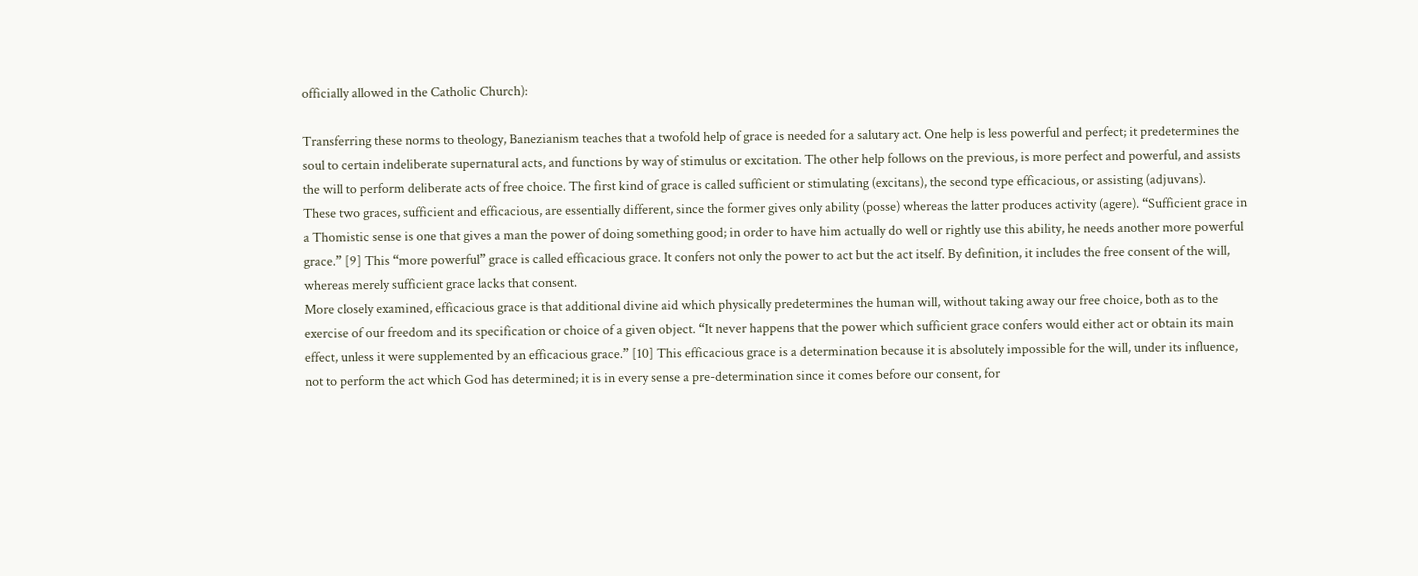officially allowed in the Catholic Church):

Transferring these norms to theology, Banezianism teaches that a twofold help of grace is needed for a salutary act. One help is less powerful and perfect; it predetermines the soul to certain indeliberate supernatural acts, and functions by way of stimulus or excitation. The other help follows on the previous, is more perfect and powerful, and assists the will to perform deliberate acts of free choice. The first kind of grace is called sufficient or stimulating (excitans), the second type efficacious, or assisting (adjuvans).
These two graces, sufficient and efficacious, are essentially different, since the former gives only ability (posse) whereas the latter produces activity (agere). “Sufficient grace in a Thomistic sense is one that gives a man the power of doing something good; in order to have him actually do well or rightly use this ability, he needs another more powerful grace.” [9] This “more powerful” grace is called efficacious grace. It confers not only the power to act but the act itself. By definition, it includes the free consent of the will, whereas merely sufficient grace lacks that consent.
More closely examined, efficacious grace is that additional divine aid which physically predetermines the human will, without taking away our free choice, both as to the exercise of our freedom and its specification or choice of a given object. “It never happens that the power which sufficient grace confers would either act or obtain its main effect, unless it were supplemented by an efficacious grace.” [10] This efficacious grace is a determination because it is absolutely impossible for the will, under its influence, not to perform the act which God has determined; it is in every sense a pre-determination since it comes before our consent, for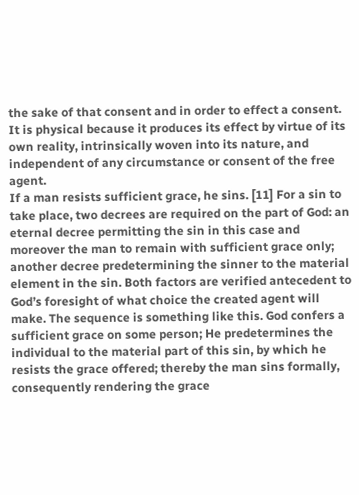the sake of that consent and in order to effect a consent. It is physical because it produces its effect by virtue of its own reality, intrinsically woven into its nature, and independent of any circumstance or consent of the free agent.
If a man resists sufficient grace, he sins. [11] For a sin to take place, two decrees are required on the part of God: an eternal decree permitting the sin in this case and moreover the man to remain with sufficient grace only; another decree predetermining the sinner to the material element in the sin. Both factors are verified antecedent to God’s foresight of what choice the created agent will make. The sequence is something like this. God confers a sufficient grace on some person; He predetermines the individual to the material part of this sin, by which he resists the grace offered; thereby the man sins formally, consequently rendering the grace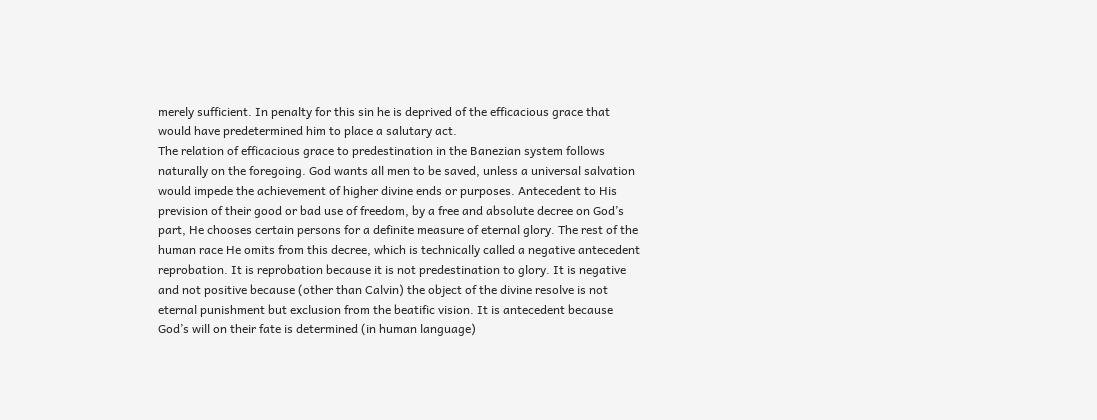merely sufficient. In penalty for this sin he is deprived of the efficacious grace that would have predetermined him to place a salutary act.
The relation of efficacious grace to predestination in the Banezian system follows naturally on the foregoing. God wants all men to be saved, unless a universal salvation would impede the achievement of higher divine ends or purposes. Antecedent to His prevision of their good or bad use of freedom, by a free and absolute decree on God’s part, He chooses certain persons for a definite measure of eternal glory. The rest of the human race He omits from this decree, which is technically called a negative antecedent reprobation. It is reprobation because it is not predestination to glory. It is negative and not positive because (other than Calvin) the object of the divine resolve is not eternal punishment but exclusion from the beatific vision. It is antecedent because God’s will on their fate is determined (in human language)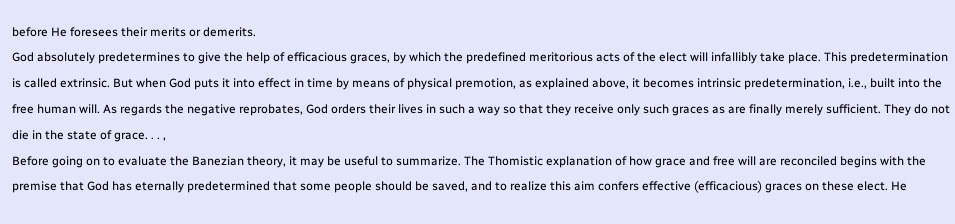before He foresees their merits or demerits.
God absolutely predetermines to give the help of efficacious graces, by which the predefined meritorious acts of the elect will infallibly take place. This predetermination is called extrinsic. But when God puts it into effect in time by means of physical premotion, as explained above, it becomes intrinsic predetermination, i.e., built into the free human will. As regards the negative reprobates, God orders their lives in such a way so that they receive only such graces as are finally merely sufficient. They do not die in the state of grace. . . ,
Before going on to evaluate the Banezian theory, it may be useful to summarize. The Thomistic explanation of how grace and free will are reconciled begins with the premise that God has eternally predetermined that some people should be saved, and to realize this aim confers effective (efficacious) graces on these elect. He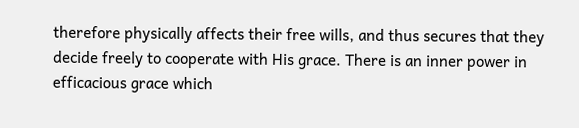therefore physically affects their free wills, and thus secures that they decide freely to cooperate with His grace. There is an inner power in efficacious grace which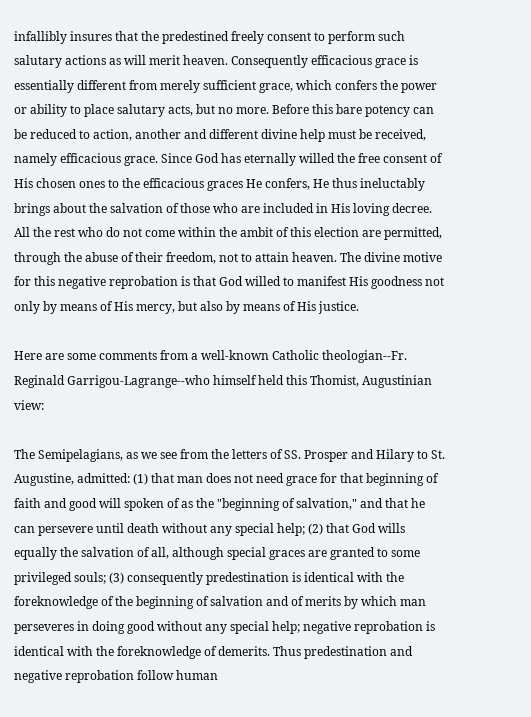infallibly insures that the predestined freely consent to perform such salutary actions as will merit heaven. Consequently efficacious grace is essentially different from merely sufficient grace, which confers the power or ability to place salutary acts, but no more. Before this bare potency can be reduced to action, another and different divine help must be received, namely efficacious grace. Since God has eternally willed the free consent of His chosen ones to the efficacious graces He confers, He thus ineluctably brings about the salvation of those who are included in His loving decree. All the rest who do not come within the ambit of this election are permitted, through the abuse of their freedom, not to attain heaven. The divine motive for this negative reprobation is that God willed to manifest His goodness not only by means of His mercy, but also by means of His justice.

Here are some comments from a well-known Catholic theologian--Fr. Reginald Garrigou-Lagrange--who himself held this Thomist, Augustinian view:

The Semipelagians, as we see from the letters of SS. Prosper and Hilary to St. Augustine, admitted: (1) that man does not need grace for that beginning of faith and good will spoken of as the "beginning of salvation," and that he can persevere until death without any special help; (2) that God wills equally the salvation of all, although special graces are granted to some privileged souls; (3) consequently predestination is identical with the foreknowledge of the beginning of salvation and of merits by which man perseveres in doing good without any special help; negative reprobation is identical with the foreknowledge of demerits. Thus predestination and negative reprobation follow human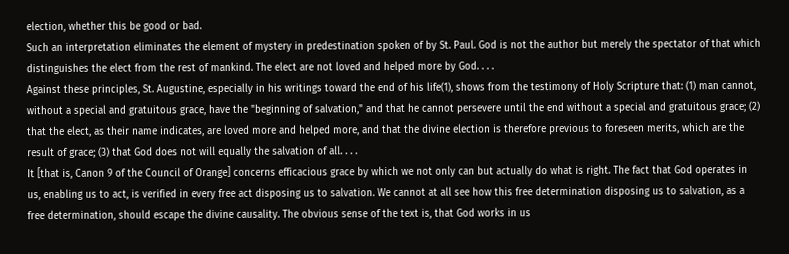election, whether this be good or bad.
Such an interpretation eliminates the element of mystery in predestination spoken of by St. Paul. God is not the author but merely the spectator of that which distinguishes the elect from the rest of mankind. The elect are not loved and helped more by God. . . .
Against these principles, St. Augustine, especially in his writings toward the end of his life(1), shows from the testimony of Holy Scripture that: (1) man cannot, without a special and gratuitous grace, have the "beginning of salvation," and that he cannot persevere until the end without a special and gratuitous grace; (2) that the elect, as their name indicates, are loved more and helped more, and that the divine election is therefore previous to foreseen merits, which are the result of grace; (3) that God does not will equally the salvation of all. . . .
It [that is, Canon 9 of the Council of Orange] concerns efficacious grace by which we not only can but actually do what is right. The fact that God operates in us, enabling us to act, is verified in every free act disposing us to salvation. We cannot at all see how this free determination disposing us to salvation, as a free determination, should escape the divine causality. The obvious sense of the text is, that God works in us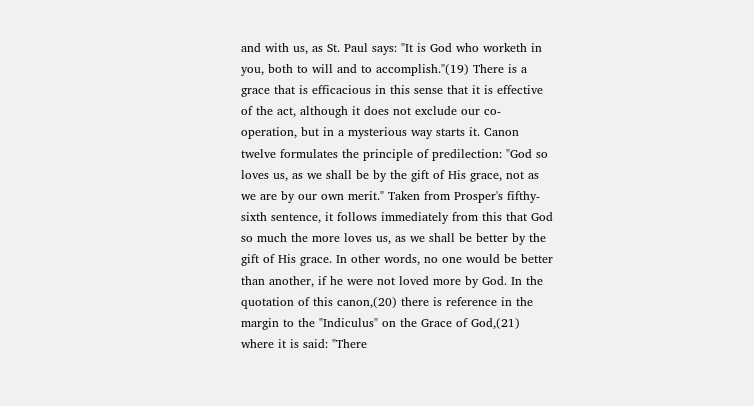and with us, as St. Paul says: "It is God who worketh in you, both to will and to accomplish."(19) There is a grace that is efficacious in this sense that it is effective of the act, although it does not exclude our co-operation, but in a mysterious way starts it. Canon twelve formulates the principle of predilection: "God so loves us, as we shall be by the gift of His grace, not as we are by our own merit." Taken from Prosper's fifthy-sixth sentence, it follows immediately from this that God so much the more loves us, as we shall be better by the gift of His grace. In other words, no one would be better than another, if he were not loved more by God. In the quotation of this canon,(20) there is reference in the margin to the "Indiculus" on the Grace of God,(21) where it is said: "There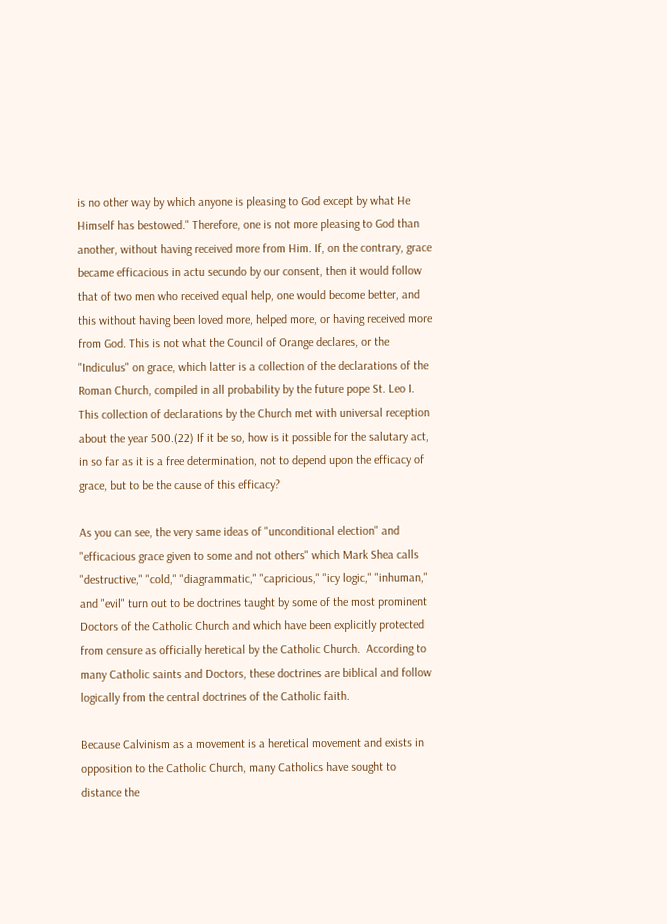is no other way by which anyone is pleasing to God except by what He Himself has bestowed." Therefore, one is not more pleasing to God than another, without having received more from Him. If, on the contrary, grace became efficacious in actu secundo by our consent, then it would follow that of two men who received equal help, one would become better, and this without having been loved more, helped more, or having received more from God. This is not what the Council of Orange declares, or the "Indiculus" on grace, which latter is a collection of the declarations of the Roman Church, compiled in all probability by the future pope St. Leo I. This collection of declarations by the Church met with universal reception about the year 500.(22) If it be so, how is it possible for the salutary act, in so far as it is a free determination, not to depend upon the efficacy of grace, but to be the cause of this efficacy?

As you can see, the very same ideas of "unconditional election" and "efficacious grace given to some and not others" which Mark Shea calls "destructive," "cold," "diagrammatic," "capricious," "icy logic," "inhuman," and "evil" turn out to be doctrines taught by some of the most prominent Doctors of the Catholic Church and which have been explicitly protected from censure as officially heretical by the Catholic Church.  According to many Catholic saints and Doctors, these doctrines are biblical and follow logically from the central doctrines of the Catholic faith.

Because Calvinism as a movement is a heretical movement and exists in opposition to the Catholic Church, many Catholics have sought to distance the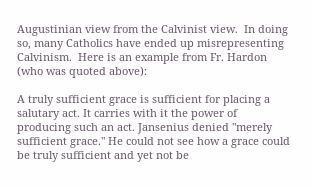Augustinian view from the Calvinist view.  In doing so, many Catholics have ended up misrepresenting Calvinism.  Here is an example from Fr. Hardon (who was quoted above):

A truly sufficient grace is sufficient for placing a salutary act. It carries with it the power of producing such an act. Jansenius denied "merely sufficient grace." He could not see how a grace could be truly sufficient and yet not be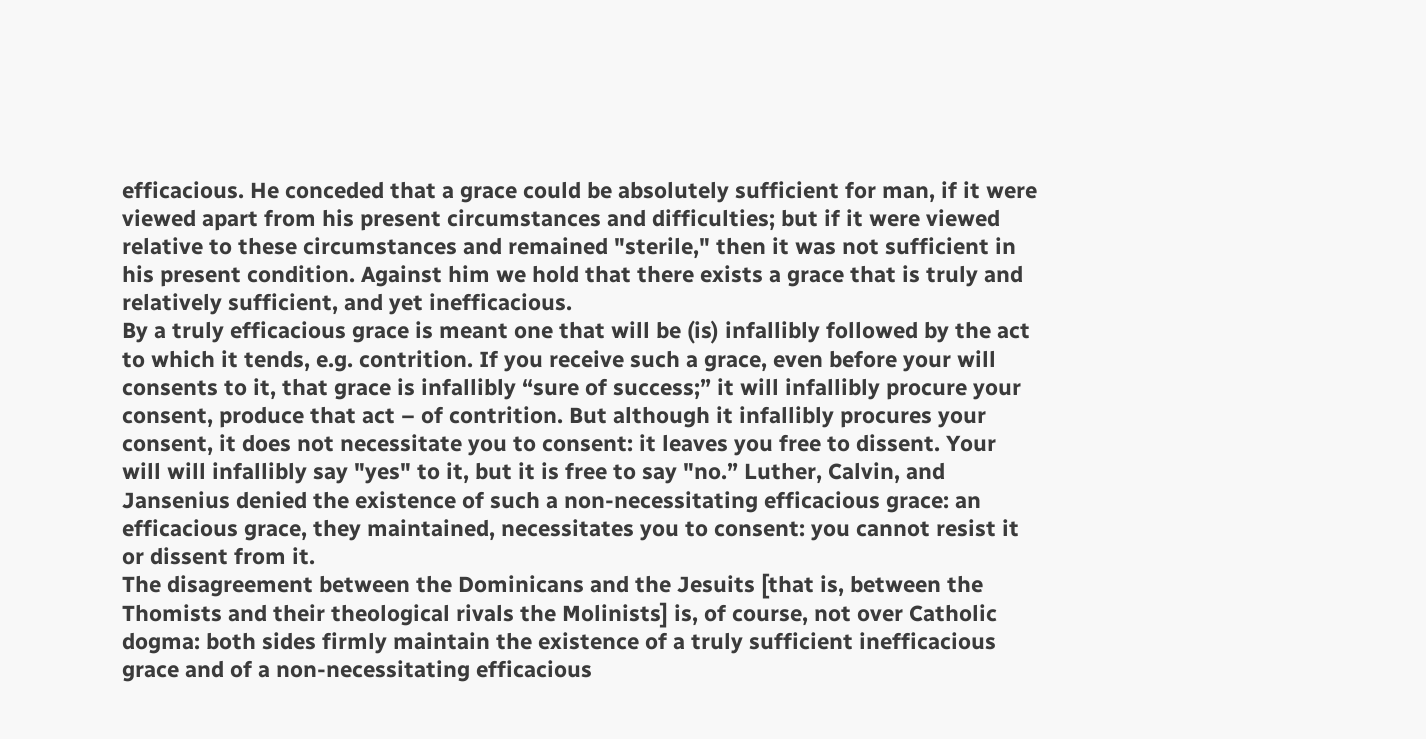efficacious. He conceded that a grace could be absolutely sufficient for man, if it were viewed apart from his present circumstances and difficulties; but if it were viewed relative to these circumstances and remained "sterile," then it was not sufficient in his present condition. Against him we hold that there exists a grace that is truly and relatively sufficient, and yet inefficacious.
By a truly efficacious grace is meant one that will be (is) infallibly followed by the act to which it tends, e.g. contrition. If you receive such a grace, even before your will consents to it, that grace is infallibly “sure of success;” it will infallibly procure your consent, produce that act – of contrition. But although it infallibly procures your consent, it does not necessitate you to consent: it leaves you free to dissent. Your will will infallibly say "yes" to it, but it is free to say "no.” Luther, Calvin, and Jansenius denied the existence of such a non-necessitating efficacious grace: an efficacious grace, they maintained, necessitates you to consent: you cannot resist it or dissent from it.
The disagreement between the Dominicans and the Jesuits [that is, between the Thomists and their theological rivals the Molinists] is, of course, not over Catholic dogma: both sides firmly maintain the existence of a truly sufficient inefficacious grace and of a non-necessitating efficacious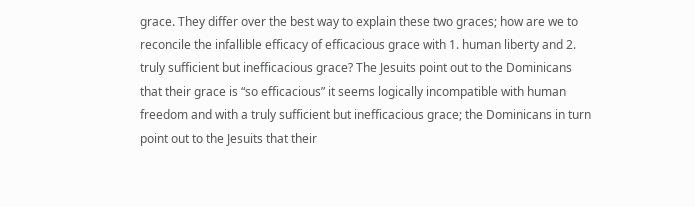grace. They differ over the best way to explain these two graces; how are we to reconcile the infallible efficacy of efficacious grace with 1. human liberty and 2. truly sufficient but inefficacious grace? The Jesuits point out to the Dominicans that their grace is “so efficacious” it seems logically incompatible with human freedom and with a truly sufficient but inefficacious grace; the Dominicans in turn point out to the Jesuits that their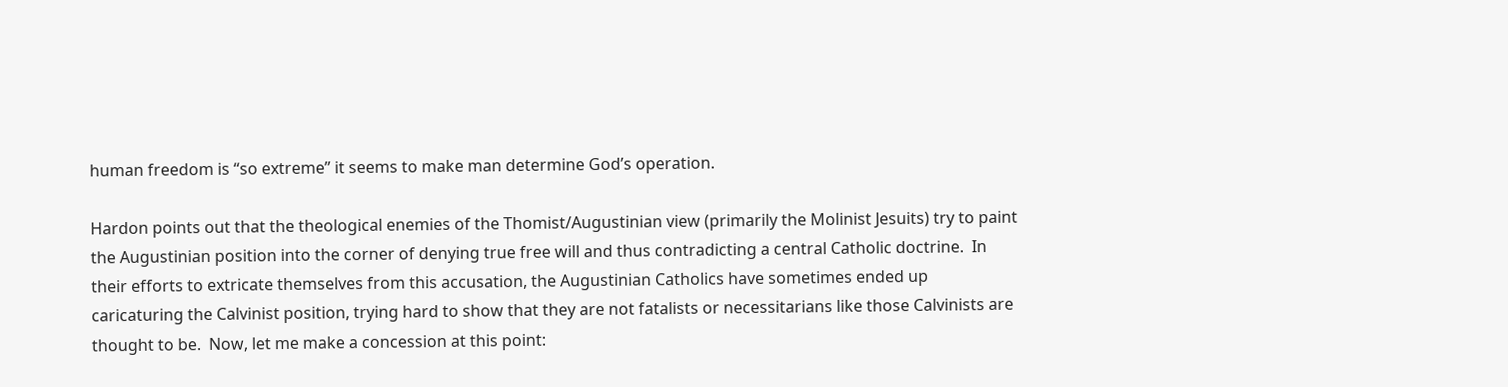human freedom is “so extreme” it seems to make man determine God’s operation.

Hardon points out that the theological enemies of the Thomist/Augustinian view (primarily the Molinist Jesuits) try to paint the Augustinian position into the corner of denying true free will and thus contradicting a central Catholic doctrine.  In their efforts to extricate themselves from this accusation, the Augustinian Catholics have sometimes ended up caricaturing the Calvinist position, trying hard to show that they are not fatalists or necessitarians like those Calvinists are thought to be.  Now, let me make a concession at this point: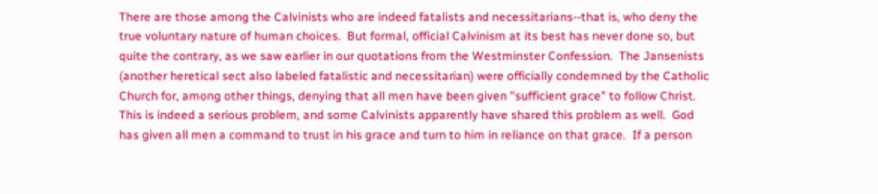There are those among the Calvinists who are indeed fatalists and necessitarians--that is, who deny the true voluntary nature of human choices.  But formal, official Calvinism at its best has never done so, but quite the contrary, as we saw earlier in our quotations from the Westminster Confession.  The Jansenists (another heretical sect also labeled fatalistic and necessitarian) were officially condemned by the Catholic Church for, among other things, denying that all men have been given "sufficient grace" to follow Christ.  This is indeed a serious problem, and some Calvinists apparently have shared this problem as well.  God has given all men a command to trust in his grace and turn to him in reliance on that grace.  If a person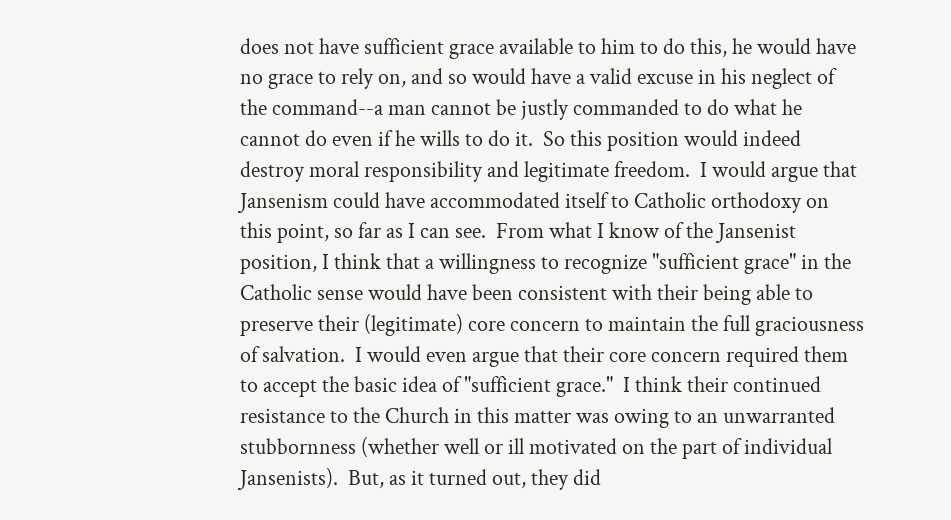does not have sufficient grace available to him to do this, he would have no grace to rely on, and so would have a valid excuse in his neglect of the command--a man cannot be justly commanded to do what he cannot do even if he wills to do it.  So this position would indeed destroy moral responsibility and legitimate freedom.  I would argue that Jansenism could have accommodated itself to Catholic orthodoxy on this point, so far as I can see.  From what I know of the Jansenist position, I think that a willingness to recognize "sufficient grace" in the Catholic sense would have been consistent with their being able to preserve their (legitimate) core concern to maintain the full graciousness of salvation.  I would even argue that their core concern required them to accept the basic idea of "sufficient grace."  I think their continued resistance to the Church in this matter was owing to an unwarranted stubbornness (whether well or ill motivated on the part of individual Jansenists).  But, as it turned out, they did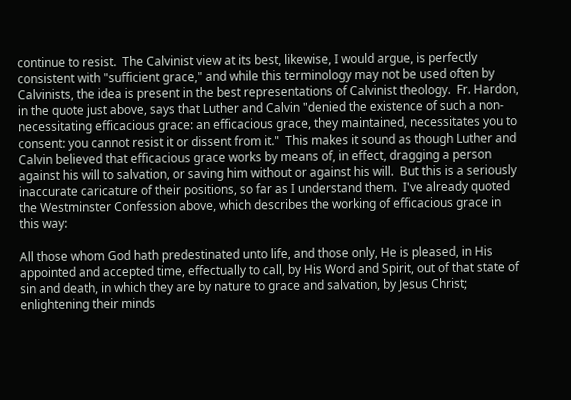continue to resist.  The Calvinist view at its best, likewise, I would argue, is perfectly consistent with "sufficient grace," and while this terminology may not be used often by Calvinists, the idea is present in the best representations of Calvinist theology.  Fr. Hardon, in the quote just above, says that Luther and Calvin "denied the existence of such a non-necessitating efficacious grace: an efficacious grace, they maintained, necessitates you to consent: you cannot resist it or dissent from it."  This makes it sound as though Luther and Calvin believed that efficacious grace works by means of, in effect, dragging a person against his will to salvation, or saving him without or against his will.  But this is a seriously inaccurate caricature of their positions, so far as I understand them.  I've already quoted the Westminster Confession above, which describes the working of efficacious grace in this way:

All those whom God hath predestinated unto life, and those only, He is pleased, in His appointed and accepted time, effectually to call, by His Word and Spirit, out of that state of sin and death, in which they are by nature to grace and salvation, by Jesus Christ; enlightening their minds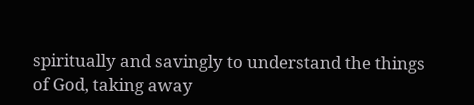spiritually and savingly to understand the things of God, taking away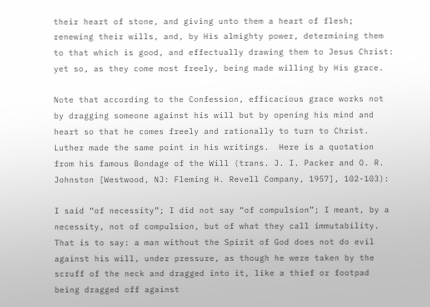their heart of stone, and giving unto them a heart of flesh; renewing their wills, and, by His almighty power, determining them to that which is good, and effectually drawing them to Jesus Christ: yet so, as they come most freely, being made willing by His grace.

Note that according to the Confession, efficacious grace works not by dragging someone against his will but by opening his mind and heart so that he comes freely and rationally to turn to Christ.  Luther made the same point in his writings.  Here is a quotation from his famous Bondage of the Will (trans. J. I. Packer and O. R. Johnston [Westwood, NJ: Fleming H. Revell Company, 1957], 102-103):

I said “of necessity”; I did not say “of compulsion”; I meant, by a necessity, not of compulsion, but of what they call immutability. That is to say: a man without the Spirit of God does not do evil against his will, under pressure, as though he were taken by the scruff of the neck and dragged into it, like a thief or footpad being dragged off against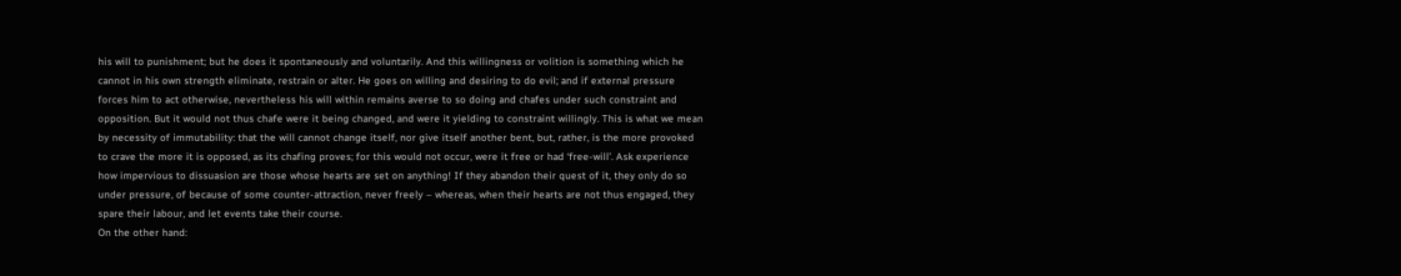his will to punishment; but he does it spontaneously and voluntarily. And this willingness or volition is something which he cannot in his own strength eliminate, restrain or alter. He goes on willing and desiring to do evil; and if external pressure forces him to act otherwise, nevertheless his will within remains averse to so doing and chafes under such constraint and opposition. But it would not thus chafe were it being changed, and were it yielding to constraint willingly. This is what we mean by necessity of immutability: that the will cannot change itself, nor give itself another bent, but, rather, is the more provoked to crave the more it is opposed, as its chafing proves; for this would not occur, were it free or had ‘free-will’. Ask experience how impervious to dissuasion are those whose hearts are set on anything! If they abandon their quest of it, they only do so under pressure, of because of some counter-attraction, never freely – whereas, when their hearts are not thus engaged, they spare their labour, and let events take their course.
On the other hand: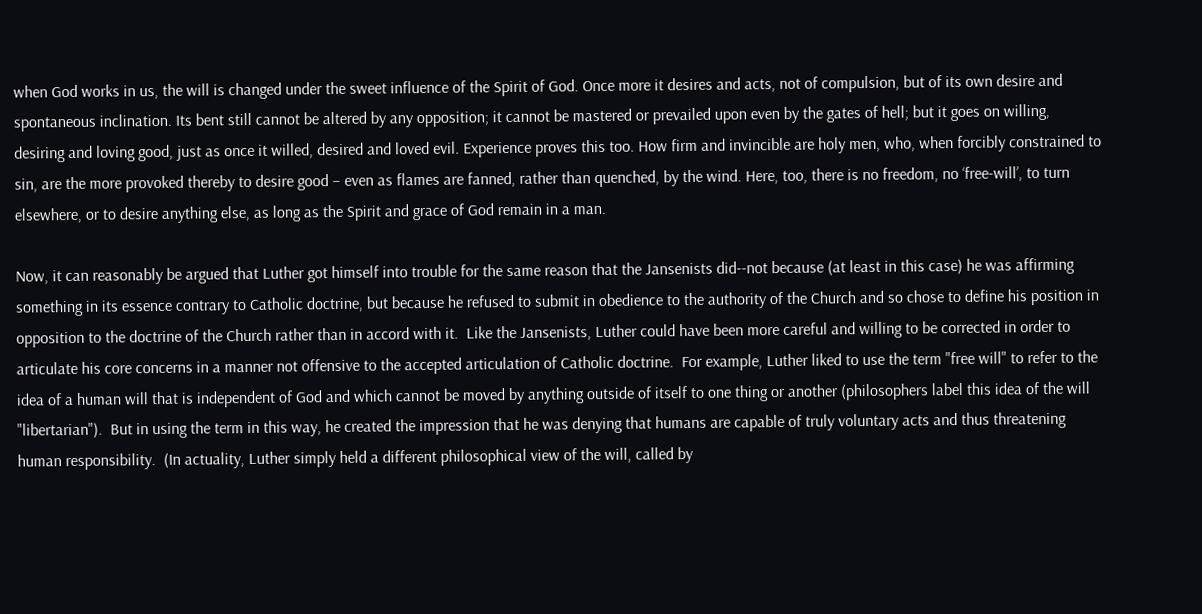when God works in us, the will is changed under the sweet influence of the Spirit of God. Once more it desires and acts, not of compulsion, but of its own desire and spontaneous inclination. Its bent still cannot be altered by any opposition; it cannot be mastered or prevailed upon even by the gates of hell; but it goes on willing, desiring and loving good, just as once it willed, desired and loved evil. Experience proves this too. How firm and invincible are holy men, who, when forcibly constrained to sin, are the more provoked thereby to desire good – even as flames are fanned, rather than quenched, by the wind. Here, too, there is no freedom, no ‘free-will’, to turn elsewhere, or to desire anything else, as long as the Spirit and grace of God remain in a man.

Now, it can reasonably be argued that Luther got himself into trouble for the same reason that the Jansenists did--not because (at least in this case) he was affirming something in its essence contrary to Catholic doctrine, but because he refused to submit in obedience to the authority of the Church and so chose to define his position in opposition to the doctrine of the Church rather than in accord with it.  Like the Jansenists, Luther could have been more careful and willing to be corrected in order to articulate his core concerns in a manner not offensive to the accepted articulation of Catholic doctrine.  For example, Luther liked to use the term "free will" to refer to the idea of a human will that is independent of God and which cannot be moved by anything outside of itself to one thing or another (philosophers label this idea of the will "libertarian").  But in using the term in this way, he created the impression that he was denying that humans are capable of truly voluntary acts and thus threatening human responsibility.  (In actuality, Luther simply held a different philosophical view of the will, called by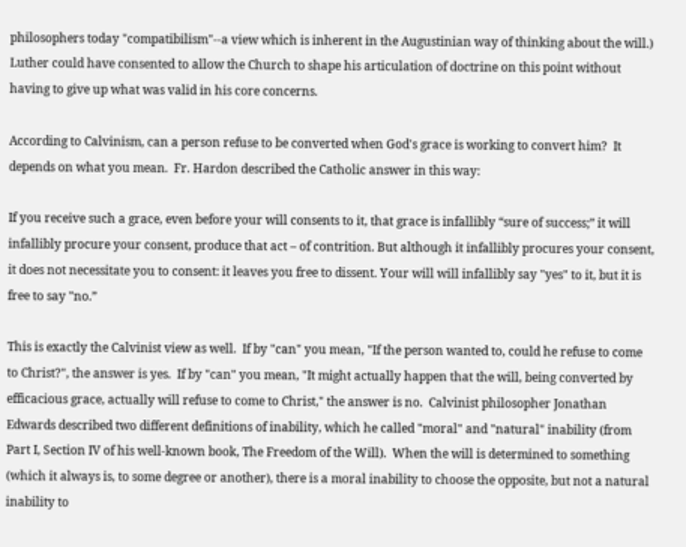philosophers today "compatibilism"--a view which is inherent in the Augustinian way of thinking about the will.)  Luther could have consented to allow the Church to shape his articulation of doctrine on this point without having to give up what was valid in his core concerns.

According to Calvinism, can a person refuse to be converted when God's grace is working to convert him?  It depends on what you mean.  Fr. Hardon described the Catholic answer in this way:

If you receive such a grace, even before your will consents to it, that grace is infallibly “sure of success;” it will infallibly procure your consent, produce that act – of contrition. But although it infallibly procures your consent, it does not necessitate you to consent: it leaves you free to dissent. Your will will infallibly say "yes" to it, but it is free to say "no.”

This is exactly the Calvinist view as well.  If by "can" you mean, "If the person wanted to, could he refuse to come to Christ?", the answer is yes.  If by "can" you mean, "It might actually happen that the will, being converted by efficacious grace, actually will refuse to come to Christ," the answer is no.  Calvinist philosopher Jonathan Edwards described two different definitions of inability, which he called "moral" and "natural" inability (from Part I, Section IV of his well-known book, The Freedom of the Will).  When the will is determined to something (which it always is, to some degree or another), there is a moral inability to choose the opposite, but not a natural inability to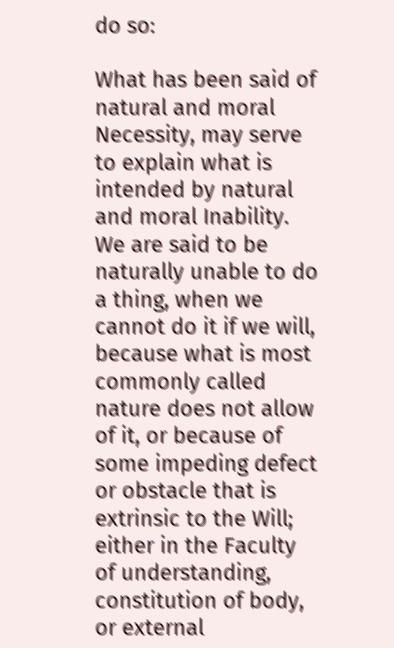do so:

What has been said of natural and moral Necessity, may serve to explain what is intended by natural and moral Inability. We are said to be naturally unable to do a thing, when we cannot do it if we will, because what is most commonly called nature does not allow of it, or because of some impeding defect or obstacle that is extrinsic to the Will; either in the Faculty of understanding, constitution of body, or external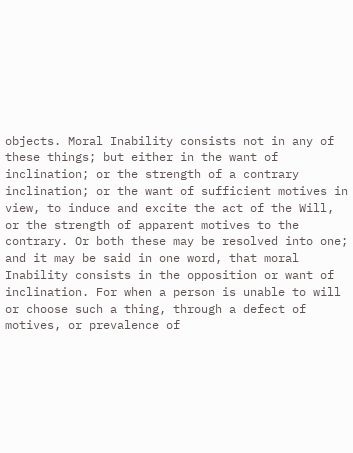objects. Moral Inability consists not in any of these things; but either in the want of inclination; or the strength of a contrary inclination; or the want of sufficient motives in view, to induce and excite the act of the Will, or the strength of apparent motives to the contrary. Or both these may be resolved into one; and it may be said in one word, that moral Inability consists in the opposition or want of inclination. For when a person is unable to will or choose such a thing, through a defect of motives, or prevalence of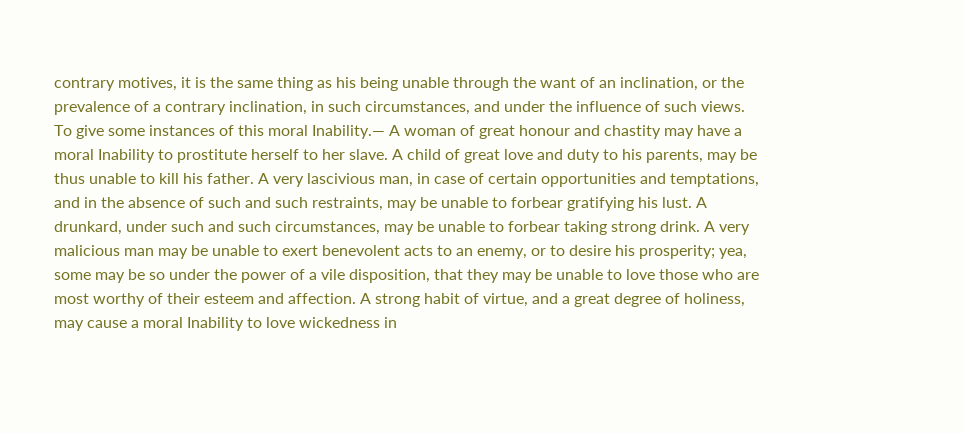contrary motives, it is the same thing as his being unable through the want of an inclination, or the prevalence of a contrary inclination, in such circumstances, and under the influence of such views.
To give some instances of this moral Inability.— A woman of great honour and chastity may have a moral Inability to prostitute herself to her slave. A child of great love and duty to his parents, may be thus unable to kill his father. A very lascivious man, in case of certain opportunities and temptations, and in the absence of such and such restraints, may be unable to forbear gratifying his lust. A drunkard, under such and such circumstances, may be unable to forbear taking strong drink. A very malicious man may be unable to exert benevolent acts to an enemy, or to desire his prosperity; yea, some may be so under the power of a vile disposition, that they may be unable to love those who are most worthy of their esteem and affection. A strong habit of virtue, and a great degree of holiness, may cause a moral Inability to love wickedness in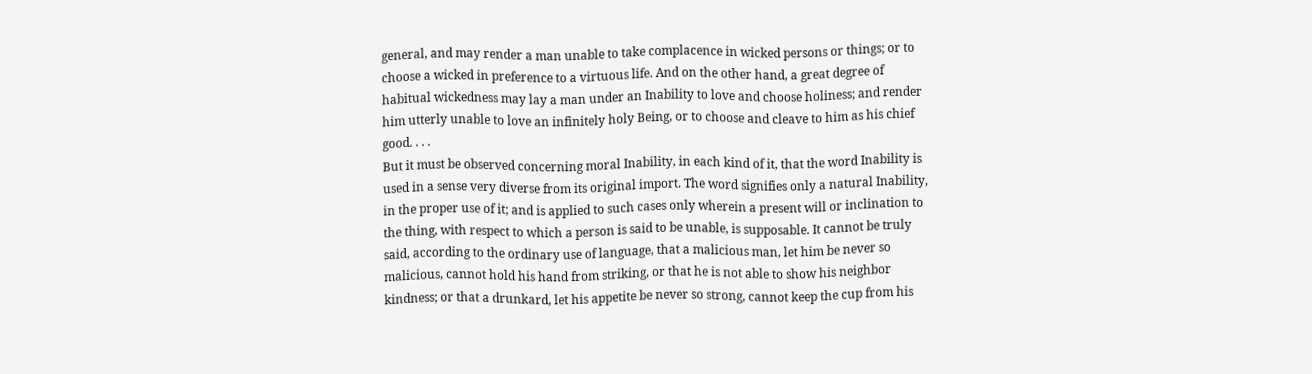general, and may render a man unable to take complacence in wicked persons or things; or to choose a wicked in preference to a virtuous life. And on the other hand, a great degree of habitual wickedness may lay a man under an Inability to love and choose holiness; and render him utterly unable to love an infinitely holy Being, or to choose and cleave to him as his chief good. . . .
But it must be observed concerning moral Inability, in each kind of it, that the word Inability is used in a sense very diverse from its original import. The word signifies only a natural Inability, in the proper use of it; and is applied to such cases only wherein a present will or inclination to the thing, with respect to which a person is said to be unable, is supposable. It cannot be truly said, according to the ordinary use of language, that a malicious man, let him be never so malicious, cannot hold his hand from striking, or that he is not able to show his neighbor kindness; or that a drunkard, let his appetite be never so strong, cannot keep the cup from his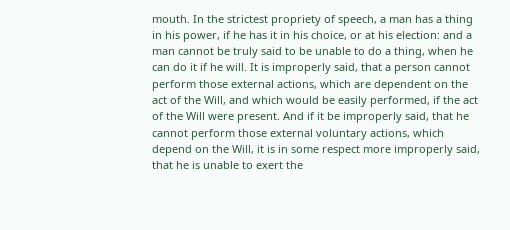mouth. In the strictest propriety of speech, a man has a thing in his power, if he has it in his choice, or at his election: and a man cannot be truly said to be unable to do a thing, when he can do it if he will. It is improperly said, that a person cannot perform those external actions, which are dependent on the act of the Will, and which would be easily performed, if the act of the Will were present. And if it be improperly said, that he cannot perform those external voluntary actions, which depend on the Will, it is in some respect more improperly said, that he is unable to exert the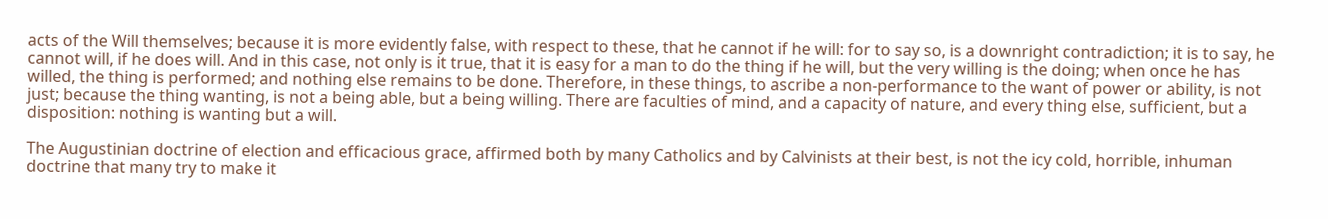acts of the Will themselves; because it is more evidently false, with respect to these, that he cannot if he will: for to say so, is a downright contradiction; it is to say, he cannot will, if he does will. And in this case, not only is it true, that it is easy for a man to do the thing if he will, but the very willing is the doing; when once he has willed, the thing is performed; and nothing else remains to be done. Therefore, in these things, to ascribe a non-performance to the want of power or ability, is not just; because the thing wanting, is not a being able, but a being willing. There are faculties of mind, and a capacity of nature, and every thing else, sufficient, but a disposition: nothing is wanting but a will.

The Augustinian doctrine of election and efficacious grace, affirmed both by many Catholics and by Calvinists at their best, is not the icy cold, horrible, inhuman doctrine that many try to make it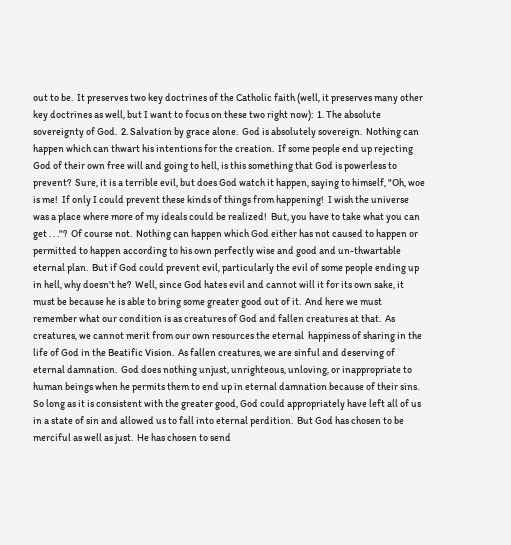out to be.  It preserves two key doctrines of the Catholic faith (well, it preserves many other key doctrines as well, but I want to focus on these two right now):  1. The absolute sovereignty of God.  2. Salvation by grace alone.  God is absolutely sovereign.  Nothing can happen which can thwart his intentions for the creation.  If some people end up rejecting God of their own free will and going to hell, is this something that God is powerless to prevent?  Sure, it is a terrible evil, but does God watch it happen, saying to himself, "Oh, woe is me!  If only I could prevent these kinds of things from happening!  I wish the universe was a place where more of my ideals could be realized!  But, you have to take what you can get . . ."?  Of course not.  Nothing can happen which God either has not caused to happen or permitted to happen according to his own perfectly wise and good and un-thwartable eternal plan.  But if God could prevent evil, particularly the evil of some people ending up in hell, why doesn't he?  Well, since God hates evil and cannot will it for its own sake, it must be because he is able to bring some greater good out of it.  And here we must remember what our condition is as creatures of God and fallen creatures at that.  As creatures, we cannot merit from our own resources the eternal  happiness of sharing in the life of God in the Beatific Vision.  As fallen creatures, we are sinful and deserving of eternal damnation.  God does nothing unjust, unrighteous, unloving, or inappropriate to human beings when he permits them to end up in eternal damnation because of their sins.  So long as it is consistent with the greater good, God could appropriately have left all of us in a state of sin and allowed us to fall into eternal perdition.  But God has chosen to be merciful as well as just.  He has chosen to send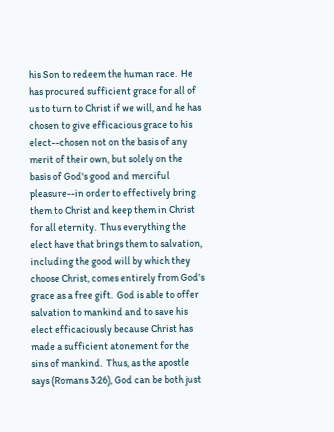his Son to redeem the human race.  He has procured sufficient grace for all of us to turn to Christ if we will, and he has chosen to give efficacious grace to his elect--chosen not on the basis of any merit of their own, but solely on the basis of God's good and merciful pleasure--in order to effectively bring them to Christ and keep them in Christ for all eternity.  Thus everything the elect have that brings them to salvation, including the good will by which they choose Christ, comes entirely from God's grace as a free gift.  God is able to offer salvation to mankind and to save his elect efficaciously because Christ has made a sufficient atonement for the sins of mankind.  Thus, as the apostle says (Romans 3:26), God can be both just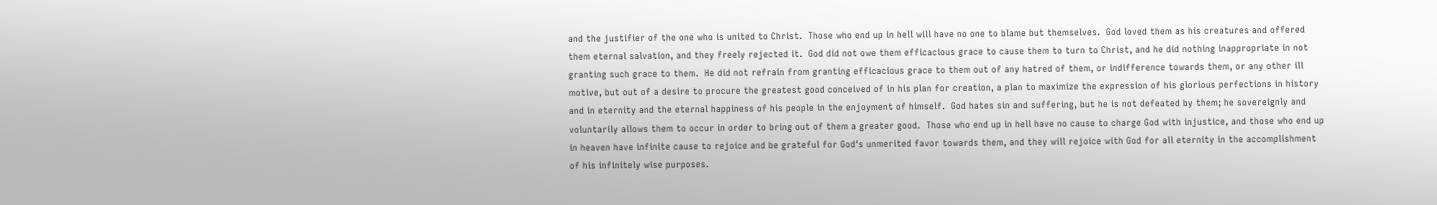and the justifier of the one who is united to Christ.  Those who end up in hell will have no one to blame but themselves.  God loved them as his creatures and offered them eternal salvation, and they freely rejected it.  God did not owe them efficacious grace to cause them to turn to Christ, and he did nothing inappropriate in not granting such grace to them.  He did not refrain from granting efficacious grace to them out of any hatred of them, or indifference towards them, or any other ill motive, but out of a desire to procure the greatest good conceived of in his plan for creation, a plan to maximize the expression of his glorious perfections in history and in eternity and the eternal happiness of his people in the enjoyment of himself.  God hates sin and suffering, but he is not defeated by them; he sovereignly and voluntarily allows them to occur in order to bring out of them a greater good.  Those who end up in hell have no cause to charge God with injustice, and those who end up in heaven have infinite cause to rejoice and be grateful for God's unmerited favor towards them, and they will rejoice with God for all eternity in the accomplishment of his infinitely wise purposes.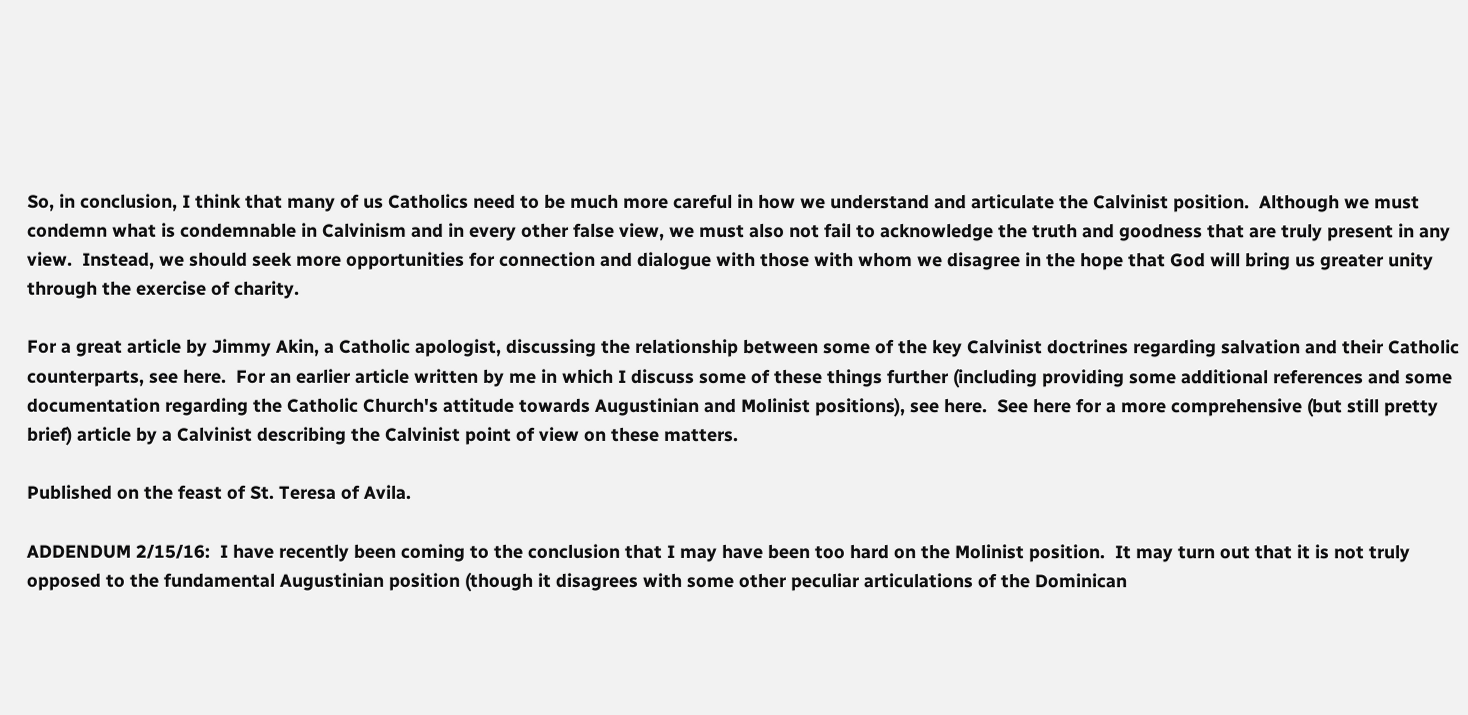So, in conclusion, I think that many of us Catholics need to be much more careful in how we understand and articulate the Calvinist position.  Although we must condemn what is condemnable in Calvinism and in every other false view, we must also not fail to acknowledge the truth and goodness that are truly present in any view.  Instead, we should seek more opportunities for connection and dialogue with those with whom we disagree in the hope that God will bring us greater unity through the exercise of charity.

For a great article by Jimmy Akin, a Catholic apologist, discussing the relationship between some of the key Calvinist doctrines regarding salvation and their Catholic counterparts, see here.  For an earlier article written by me in which I discuss some of these things further (including providing some additional references and some documentation regarding the Catholic Church's attitude towards Augustinian and Molinist positions), see here.  See here for a more comprehensive (but still pretty brief) article by a Calvinist describing the Calvinist point of view on these matters.

Published on the feast of St. Teresa of Avila.

ADDENDUM 2/15/16:  I have recently been coming to the conclusion that I may have been too hard on the Molinist position.  It may turn out that it is not truly opposed to the fundamental Augustinian position (though it disagrees with some other peculiar articulations of the Dominican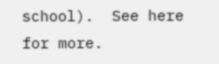school).  See here for more.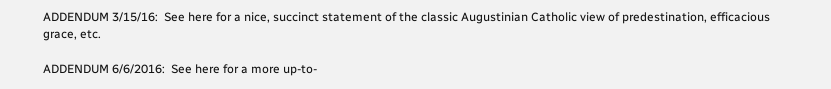ADDENDUM 3/15/16:  See here for a nice, succinct statement of the classic Augustinian Catholic view of predestination, efficacious grace, etc.

ADDENDUM 6/6/2016:  See here for a more up-to-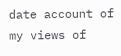date account of my views of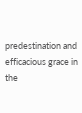predestination and efficacious grace in the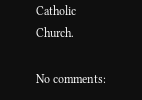Catholic Church.

No comments: